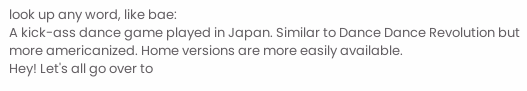look up any word, like bae:
A kick-ass dance game played in Japan. Similar to Dance Dance Revolution but more americanized. Home versions are more easily available.
Hey! Let's all go over to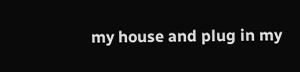my house and plug in my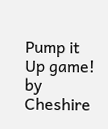Pump it Up game!
by Cheshire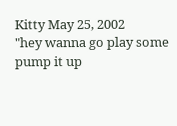Kitty May 25, 2002
"hey wanna go play some pump it up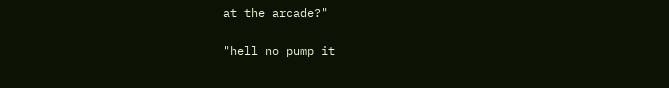at the arcade?"

"hell no pump it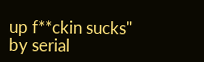up f**ckin sucks"
by serial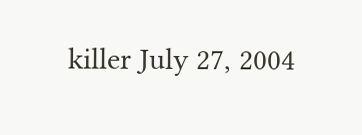killer July 27, 2004